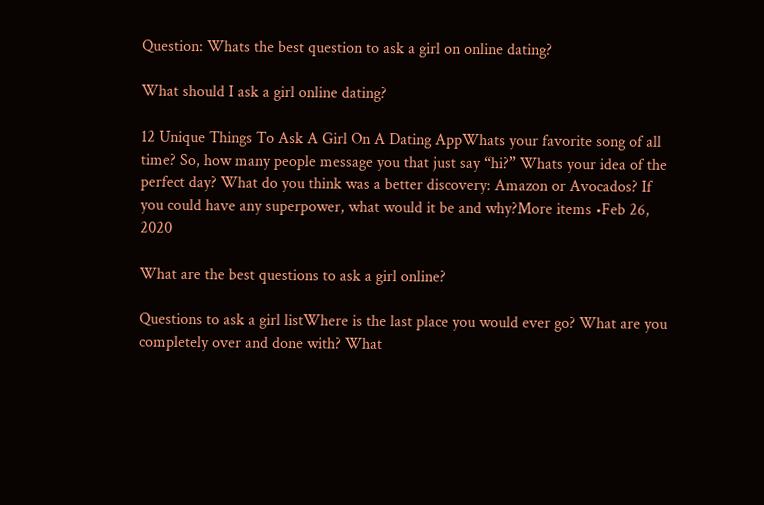Question: Whats the best question to ask a girl on online dating?

What should I ask a girl online dating?

12 Unique Things To Ask A Girl On A Dating AppWhats your favorite song of all time? So, how many people message you that just say “hi?” Whats your idea of the perfect day? What do you think was a better discovery: Amazon or Avocados? If you could have any superpower, what would it be and why?More items •Feb 26, 2020

What are the best questions to ask a girl online?

Questions to ask a girl listWhere is the last place you would ever go? What are you completely over and done with? What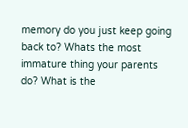memory do you just keep going back to? Whats the most immature thing your parents do? What is the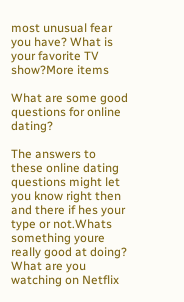most unusual fear you have? What is your favorite TV show?More items

What are some good questions for online dating?

The answers to these online dating questions might let you know right then and there if hes your type or not.Whats something youre really good at doing? What are you watching on Netflix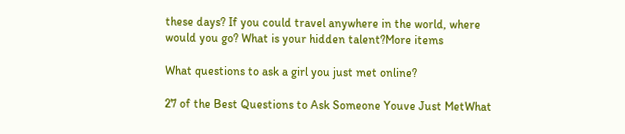these days? If you could travel anywhere in the world, where would you go? What is your hidden talent?More items

What questions to ask a girl you just met online?

27 of the Best Questions to Ask Someone Youve Just MetWhat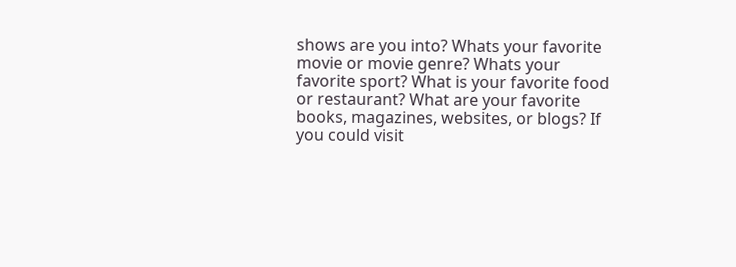shows are you into? Whats your favorite movie or movie genre? Whats your favorite sport? What is your favorite food or restaurant? What are your favorite books, magazines, websites, or blogs? If you could visit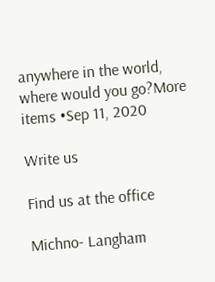anywhere in the world, where would you go?More items •Sep 11, 2020

Write us

Find us at the office

Michno- Langham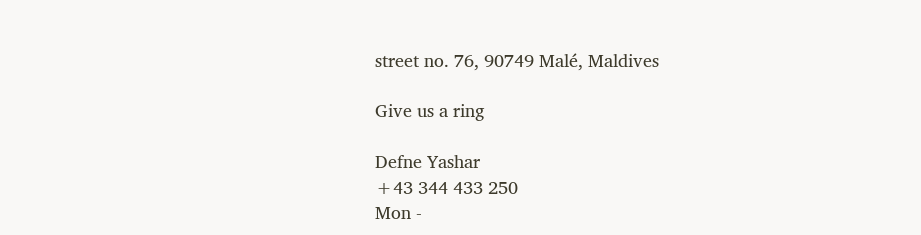street no. 76, 90749 Malé, Maldives

Give us a ring

Defne Yashar
+43 344 433 250
Mon -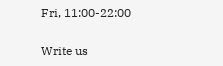Fri, 11:00-22:00

Write us